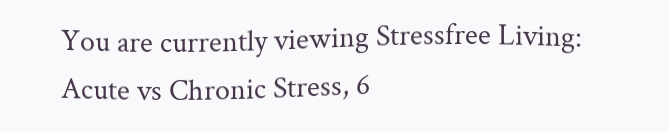You are currently viewing Stressfree Living: Acute vs Chronic Stress, 6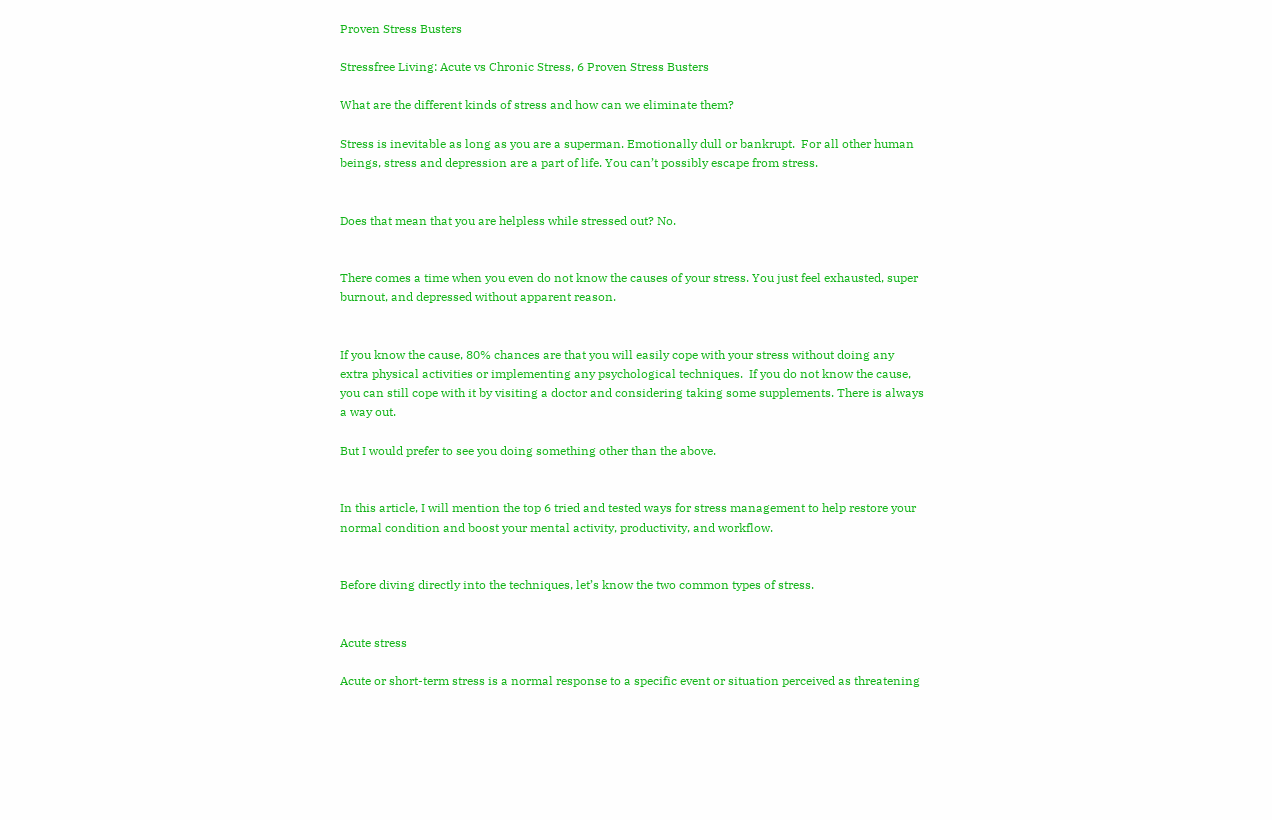Proven Stress Busters

Stressfree Living: Acute vs Chronic Stress, 6 Proven Stress Busters

What are the different kinds of stress and how can we eliminate them?

Stress is inevitable as long as you are a superman. Emotionally dull or bankrupt.  For all other human beings, stress and depression are a part of life. You can’t possibly escape from stress.


Does that mean that you are helpless while stressed out? No.


There comes a time when you even do not know the causes of your stress. You just feel exhausted, super burnout, and depressed without apparent reason.


If you know the cause, 80% chances are that you will easily cope with your stress without doing any extra physical activities or implementing any psychological techniques.  If you do not know the cause, you can still cope with it by visiting a doctor and considering taking some supplements. There is always a way out.

But I would prefer to see you doing something other than the above.


In this article, I will mention the top 6 tried and tested ways for stress management to help restore your normal condition and boost your mental activity, productivity, and workflow.


Before diving directly into the techniques, let’s know the two common types of stress.


Acute stress

Acute or short-term stress is a normal response to a specific event or situation perceived as threatening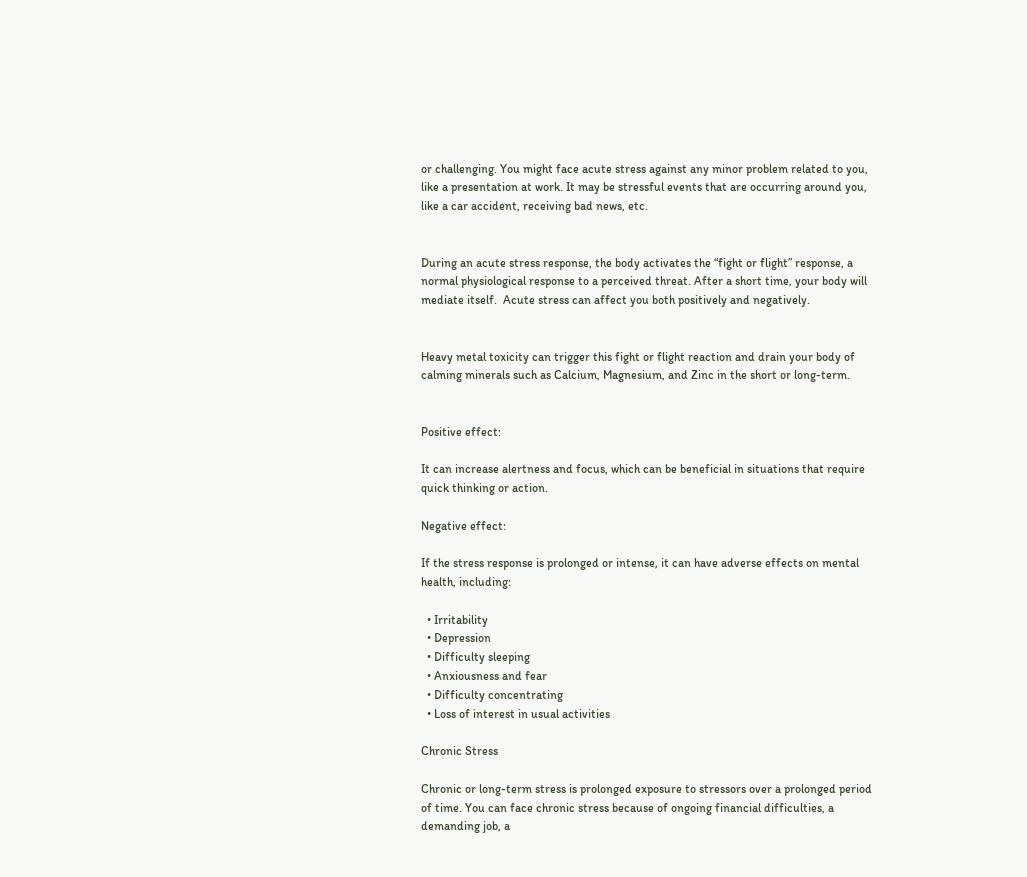or challenging. You might face acute stress against any minor problem related to you, like a presentation at work. It may be stressful events that are occurring around you, like a car accident, receiving bad news, etc.


During an acute stress response, the body activates the “fight or flight” response, a normal physiological response to a perceived threat. After a short time, your body will mediate itself.  Acute stress can affect you both positively and negatively.


Heavy metal toxicity can trigger this fight or flight reaction and drain your body of calming minerals such as Calcium, Magnesium, and Zinc in the short or long-term.


Positive effect:

It can increase alertness and focus, which can be beneficial in situations that require quick thinking or action.

Negative effect:

If the stress response is prolonged or intense, it can have adverse effects on mental health, including:

  • Irritability
  • Depression
  • Difficulty sleeping
  • Anxiousness and fear
  • Difficulty concentrating
  • Loss of interest in usual activities

Chronic Stress

Chronic or long-term stress is prolonged exposure to stressors over a prolonged period of time. You can face chronic stress because of ongoing financial difficulties, a demanding job, a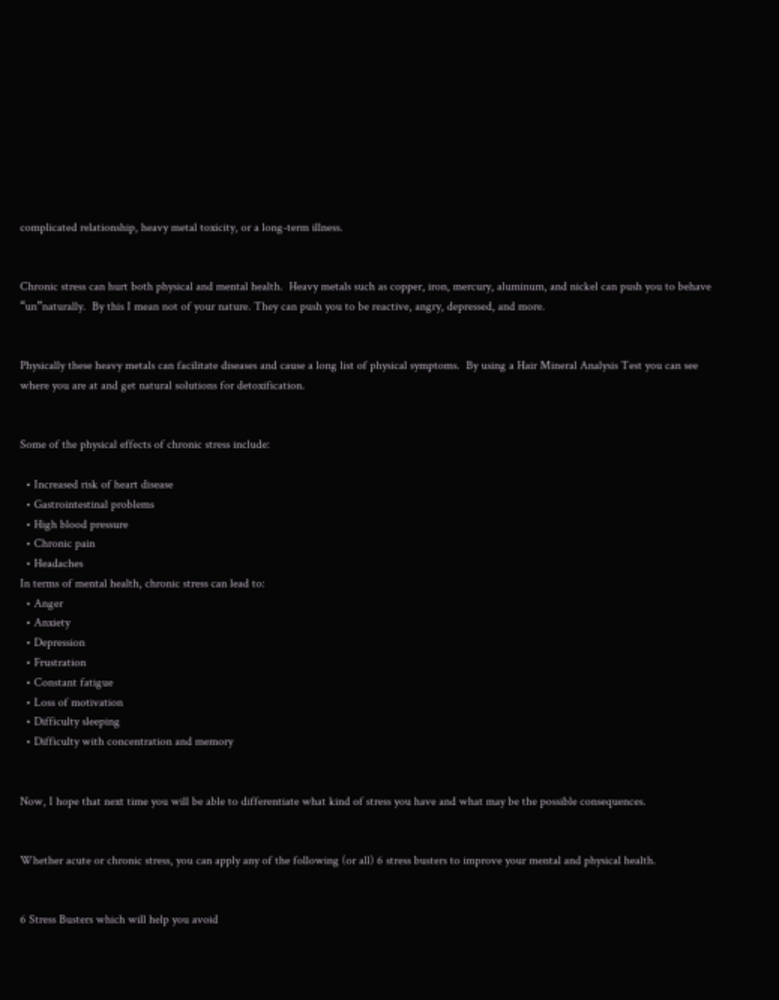complicated relationship, heavy metal toxicity, or a long-term illness.


Chronic stress can hurt both physical and mental health.  Heavy metals such as copper, iron, mercury, aluminum, and nickel can push you to behave “un”naturally.  By this I mean not of your nature. They can push you to be reactive, angry, depressed, and more.


Physically these heavy metals can facilitate diseases and cause a long list of physical symptoms.  By using a Hair Mineral Analysis Test you can see where you are at and get natural solutions for detoxification.


Some of the physical effects of chronic stress include:

  • Increased risk of heart disease
  • Gastrointestinal problems
  • High blood pressure
  • Chronic pain
  • Headaches
In terms of mental health, chronic stress can lead to:
  • Anger
  • Anxiety
  • Depression
  • Frustration
  • Constant fatigue
  • Loss of motivation
  • Difficulty sleeping
  • Difficulty with concentration and memory


Now, I hope that next time you will be able to differentiate what kind of stress you have and what may be the possible consequences.


Whether acute or chronic stress, you can apply any of the following (or all) 6 stress busters to improve your mental and physical health.


6 Stress Busters which will help you avoid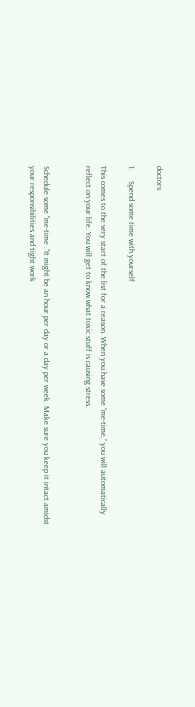doctors

1.     Spend some time with yourself

This comes to the very start of the list for a reason. When you have some “me-time,” you will automatically reflect on your life. You will get to know what toxic stuff is causing stress.


Schedule some “me-time .”It might be an hour per day or a day per week. Make sure you keep it intact amidst your responsibilities and tight work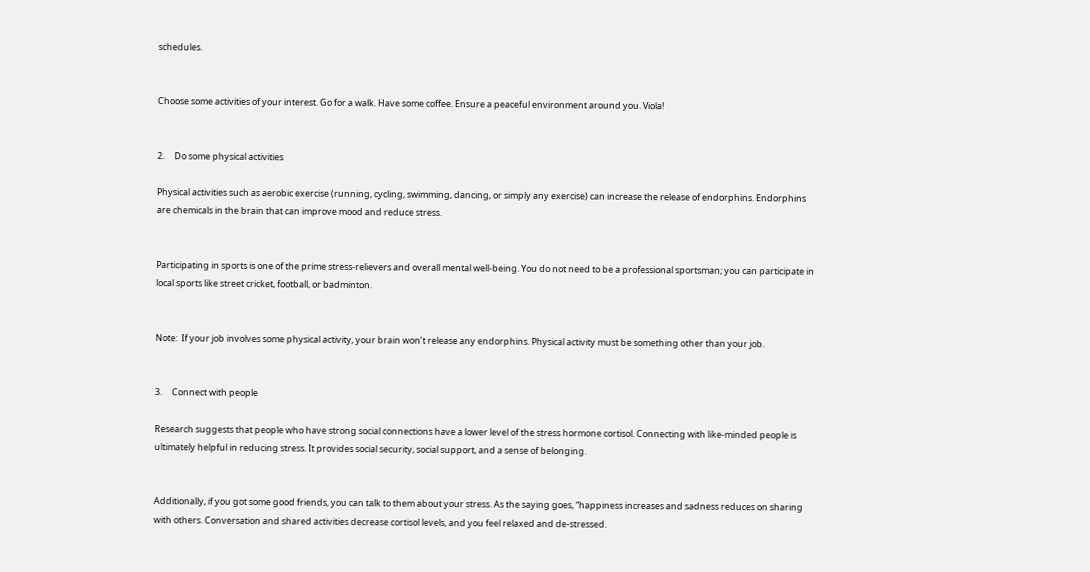schedules.


Choose some activities of your interest. Go for a walk. Have some coffee. Ensure a peaceful environment around you. Viola!


2.     Do some physical activities

Physical activities such as aerobic exercise (running, cycling, swimming, dancing, or simply any exercise) can increase the release of endorphins. Endorphins are chemicals in the brain that can improve mood and reduce stress.


Participating in sports is one of the prime stress-relievers and overall mental well-being. You do not need to be a professional sportsman; you can participate in local sports like street cricket, football, or badminton.


Note:  If your job involves some physical activity, your brain won’t release any endorphins. Physical activity must be something other than your job.


3.     Connect with people

Research suggests that people who have strong social connections have a lower level of the stress hormone cortisol. Connecting with like-minded people is ultimately helpful in reducing stress. It provides social security, social support, and a sense of belonging.


Additionally, if you got some good friends, you can talk to them about your stress. As the saying goes, “happiness increases and sadness reduces on sharing with others. Conversation and shared activities decrease cortisol levels, and you feel relaxed and de-stressed.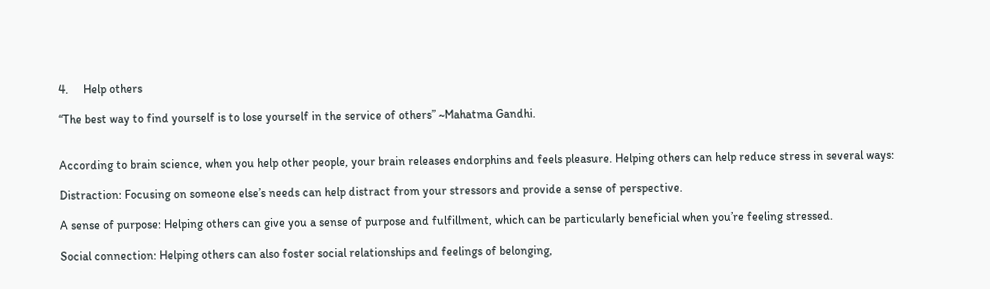4.     Help others

“The best way to find yourself is to lose yourself in the service of others” ~Mahatma Gandhi.


According to brain science, when you help other people, your brain releases endorphins and feels pleasure. Helping others can help reduce stress in several ways:

Distraction: Focusing on someone else’s needs can help distract from your stressors and provide a sense of perspective.

A sense of purpose: Helping others can give you a sense of purpose and fulfillment, which can be particularly beneficial when you’re feeling stressed.

Social connection: Helping others can also foster social relationships and feelings of belonging,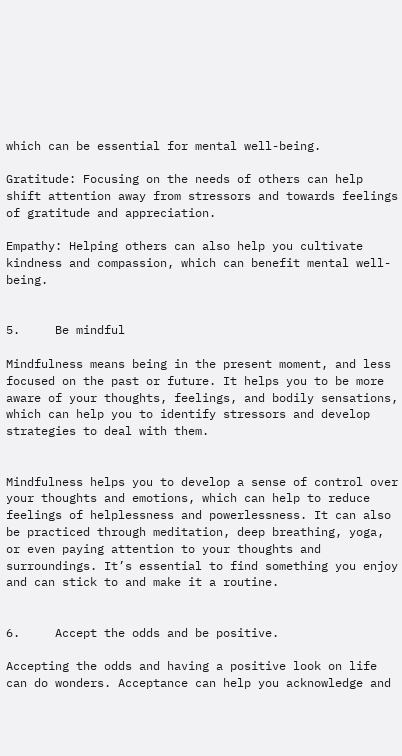which can be essential for mental well-being.

Gratitude: Focusing on the needs of others can help shift attention away from stressors and towards feelings of gratitude and appreciation.

Empathy: Helping others can also help you cultivate kindness and compassion, which can benefit mental well-being.


5.     Be mindful

Mindfulness means being in the present moment, and less focused on the past or future. It helps you to be more aware of your thoughts, feelings, and bodily sensations, which can help you to identify stressors and develop strategies to deal with them.


Mindfulness helps you to develop a sense of control over your thoughts and emotions, which can help to reduce feelings of helplessness and powerlessness. It can also be practiced through meditation, deep breathing, yoga, or even paying attention to your thoughts and surroundings. It’s essential to find something you enjoy and can stick to and make it a routine.


6.     Accept the odds and be positive.

Accepting the odds and having a positive look on life can do wonders. Acceptance can help you acknowledge and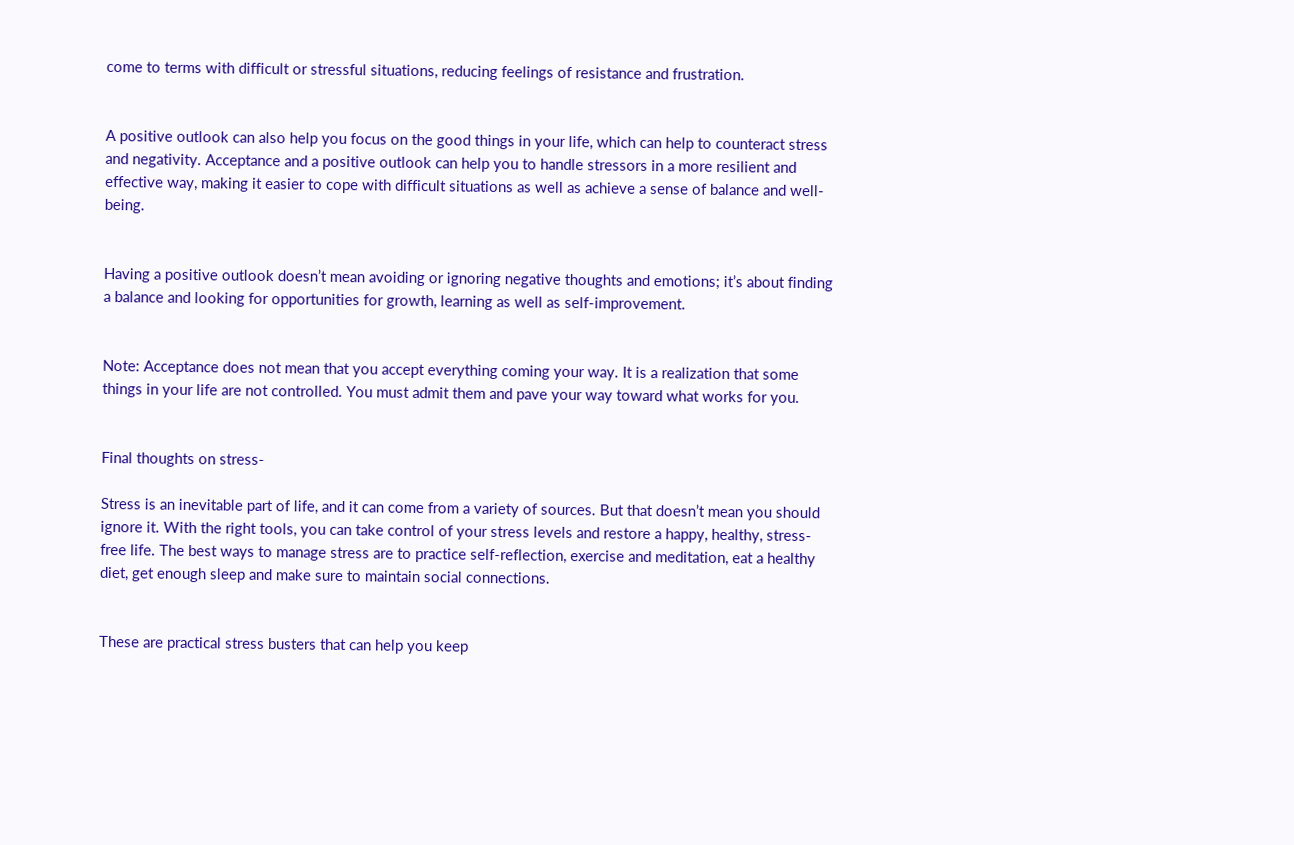come to terms with difficult or stressful situations, reducing feelings of resistance and frustration.


A positive outlook can also help you focus on the good things in your life, which can help to counteract stress and negativity. Acceptance and a positive outlook can help you to handle stressors in a more resilient and effective way, making it easier to cope with difficult situations as well as achieve a sense of balance and well-being.


Having a positive outlook doesn’t mean avoiding or ignoring negative thoughts and emotions; it’s about finding a balance and looking for opportunities for growth, learning as well as self-improvement.


Note: Acceptance does not mean that you accept everything coming your way. It is a realization that some things in your life are not controlled. You must admit them and pave your way toward what works for you.


Final thoughts on stress-

Stress is an inevitable part of life, and it can come from a variety of sources. But that doesn’t mean you should ignore it. With the right tools, you can take control of your stress levels and restore a happy, healthy, stress-free life. The best ways to manage stress are to practice self-reflection, exercise and meditation, eat a healthy diet, get enough sleep and make sure to maintain social connections.


These are practical stress busters that can help you keep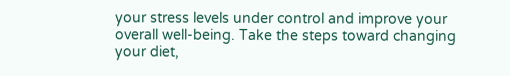your stress levels under control and improve your overall well-being. Take the steps toward changing your diet,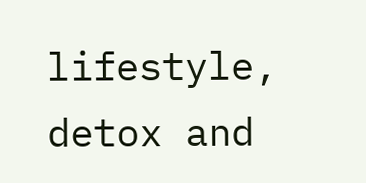lifestyle, detox and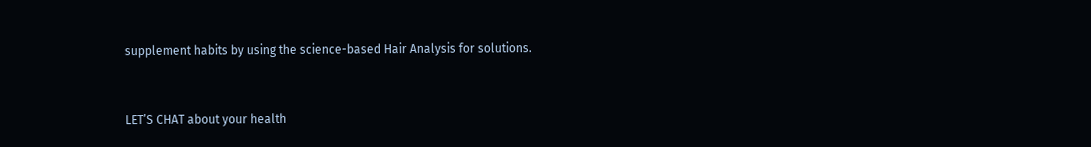supplement habits by using the science-based Hair Analysis for solutions.


LET’S CHAT about your health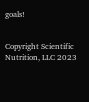goals!


Copyright Scientific Nutrition, LLC 2023